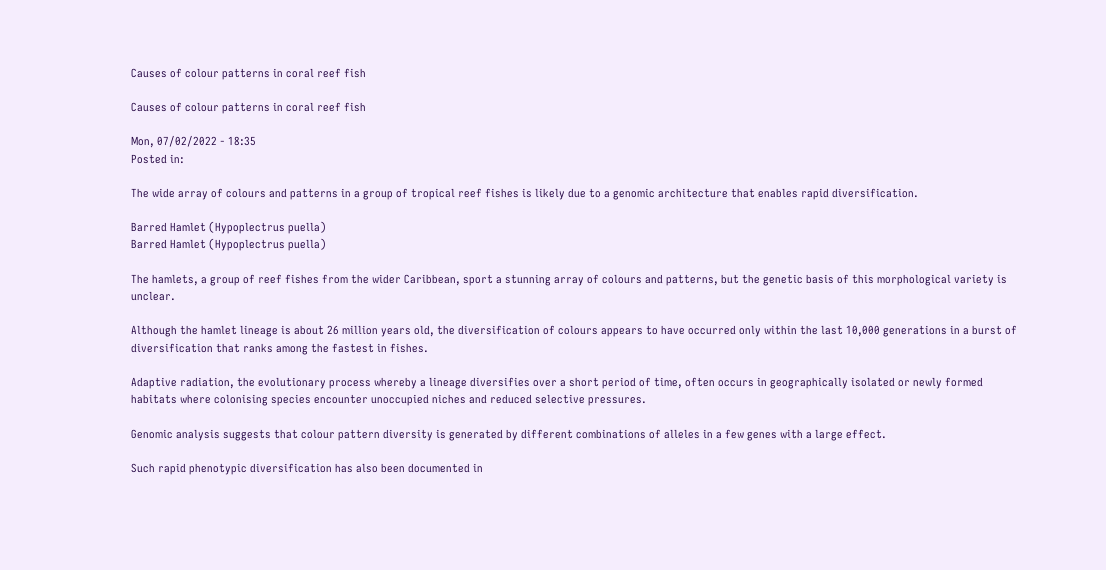Causes of colour patterns in coral reef fish

Causes of colour patterns in coral reef fish

Mon, 07/02/2022 - 18:35
Posted in:

The wide array of colours and patterns in a group of tropical reef fishes is likely due to a genomic architecture that enables rapid diversification.

Barred Hamlet (Hypoplectrus puella)
Barred Hamlet (Hypoplectrus puella)

The hamlets, a group of reef fishes from the wider Caribbean, sport a stunning array of colours and patterns, but the genetic basis of this morphological variety is unclear.

Although the hamlet lineage is about 26 million years old, the diversification of colours appears to have occurred only within the last 10,000 generations in a burst of diversification that ranks among the fastest in fishes.

Adaptive radiation, the evolutionary process whereby a lineage diversifies over a short period of time, often occurs in geographically isolated or newly formed habitats where colonising species encounter unoccupied niches and reduced selective pressures.

Genomic analysis suggests that colour pattern diversity is generated by different combinations of alleles in a few genes with a large effect.

Such rapid phenotypic diversification has also been documented in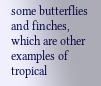some butterflies and finches, which are other examples of tropical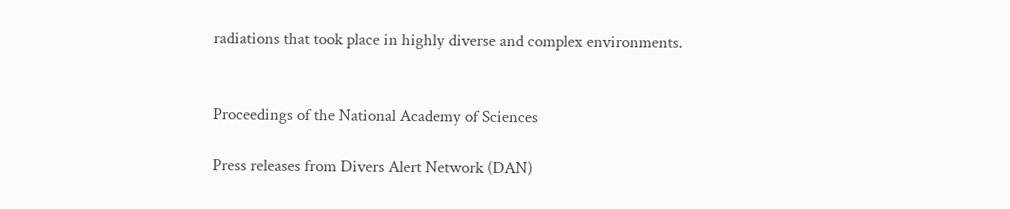radiations that took place in highly diverse and complex environments.


Proceedings of the National Academy of Sciences

Press releases from Divers Alert Network (DAN)